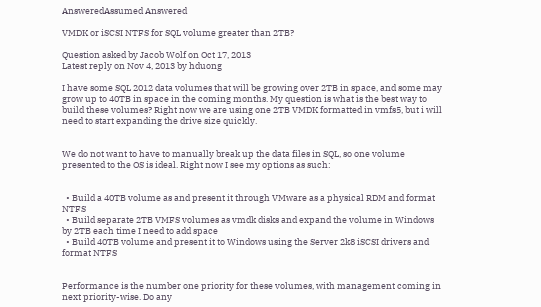AnsweredAssumed Answered

VMDK or iSCSI NTFS for SQL volume greater than 2TB?

Question asked by Jacob Wolf on Oct 17, 2013
Latest reply on Nov 4, 2013 by hduong

I have some SQL 2012 data volumes that will be growing over 2TB in space, and some may grow up to 40TB in space in the coming months. My question is what is the best way to build these volumes? Right now we are using one 2TB VMDK formatted in vmfs5, but i will need to start expanding the drive size quickly.


We do not want to have to manually break up the data files in SQL, so one volume presented to the OS is ideal. Right now I see my options as such:


  • Build a 40TB volume as and present it through VMware as a physical RDM and format NTFS
  • Build separate 2TB VMFS volumes as vmdk disks and expand the volume in Windows by 2TB each time I need to add space
  • Build 40TB volume and present it to Windows using the Server 2k8 iSCSI drivers and format NTFS


Performance is the number one priority for these volumes, with management coming in next priority-wise. Do any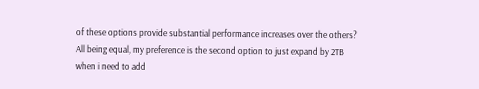of these options provide substantial performance increases over the others? All being equal, my preference is the second option to just expand by 2TB when i need to add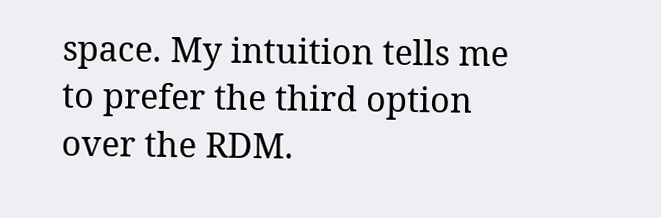space. My intuition tells me to prefer the third option over the RDM.